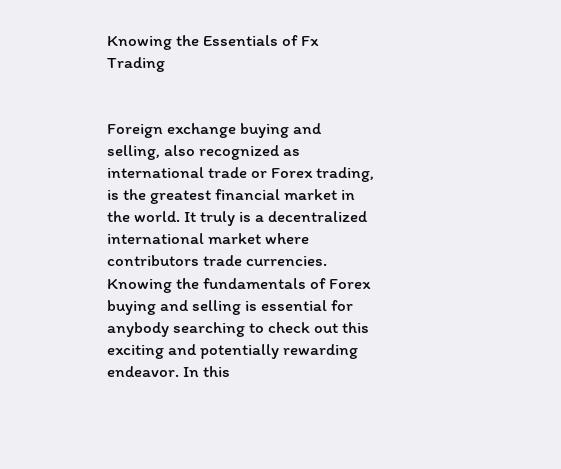Knowing the Essentials of Fx Trading


Foreign exchange buying and selling, also recognized as international trade or Forex trading, is the greatest financial market in the world. It truly is a decentralized international market where contributors trade currencies. Knowing the fundamentals of Forex buying and selling is essential for anybody searching to check out this exciting and potentially rewarding endeavor. In this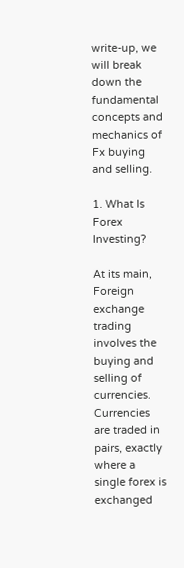write-up, we will break down the fundamental concepts and mechanics of Fx buying and selling.

1. What Is Forex Investing?

At its main, Foreign exchange trading involves the buying and selling of currencies. Currencies are traded in pairs, exactly where a single forex is exchanged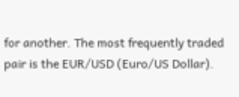for another. The most frequently traded pair is the EUR/USD (Euro/US Dollar).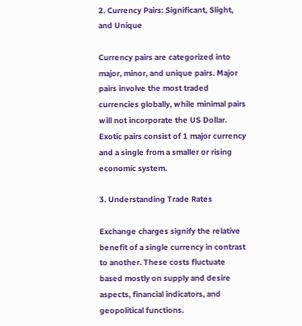2. Currency Pairs: Significant, Slight, and Unique

Currency pairs are categorized into major, minor, and unique pairs. Major pairs involve the most traded currencies globally, while minimal pairs will not incorporate the US Dollar. Exotic pairs consist of 1 major currency and a single from a smaller or rising economic system.

3. Understanding Trade Rates

Exchange charges signify the relative benefit of a single currency in contrast to another. These costs fluctuate based mostly on supply and desire aspects, financial indicators, and geopolitical functions.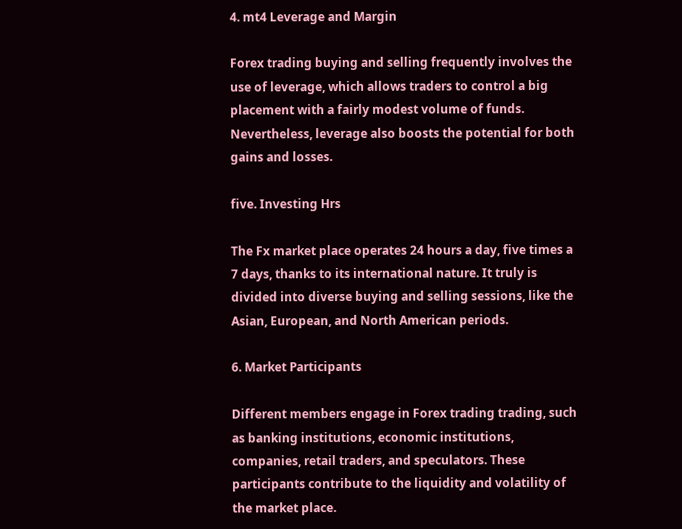4. mt4 Leverage and Margin

Forex trading buying and selling frequently involves the use of leverage, which allows traders to control a big placement with a fairly modest volume of funds. Nevertheless, leverage also boosts the potential for both gains and losses.

five. Investing Hrs

The Fx market place operates 24 hours a day, five times a 7 days, thanks to its international nature. It truly is divided into diverse buying and selling sessions, like the Asian, European, and North American periods.

6. Market Participants

Different members engage in Forex trading trading, such as banking institutions, economic institutions, companies, retail traders, and speculators. These participants contribute to the liquidity and volatility of the market place.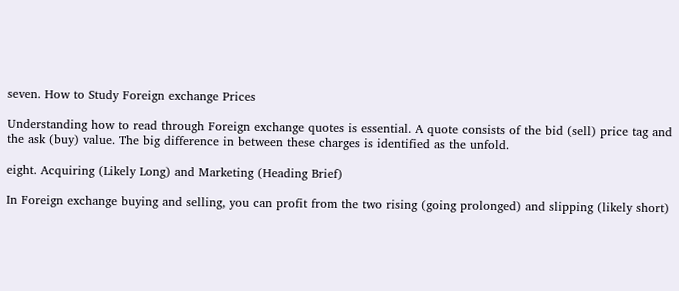seven. How to Study Foreign exchange Prices

Understanding how to read through Foreign exchange quotes is essential. A quote consists of the bid (sell) price tag and the ask (buy) value. The big difference in between these charges is identified as the unfold.

eight. Acquiring (Likely Long) and Marketing (Heading Brief)

In Foreign exchange buying and selling, you can profit from the two rising (going prolonged) and slipping (likely short)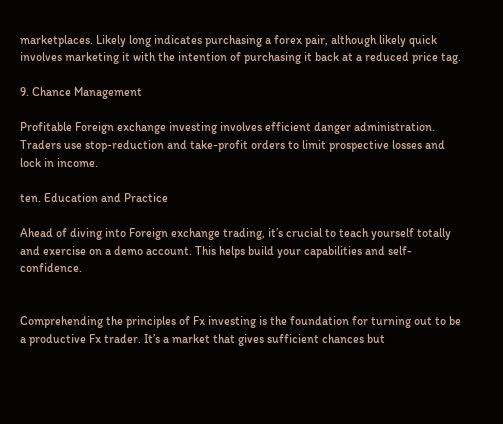marketplaces. Likely long indicates purchasing a forex pair, although likely quick involves marketing it with the intention of purchasing it back at a reduced price tag.

9. Chance Management

Profitable Foreign exchange investing involves efficient danger administration. Traders use stop-reduction and take-profit orders to limit prospective losses and lock in income.

ten. Education and Practice

Ahead of diving into Foreign exchange trading, it’s crucial to teach yourself totally and exercise on a demo account. This helps build your capabilities and self-confidence.


Comprehending the principles of Fx investing is the foundation for turning out to be a productive Fx trader. It’s a market that gives sufficient chances but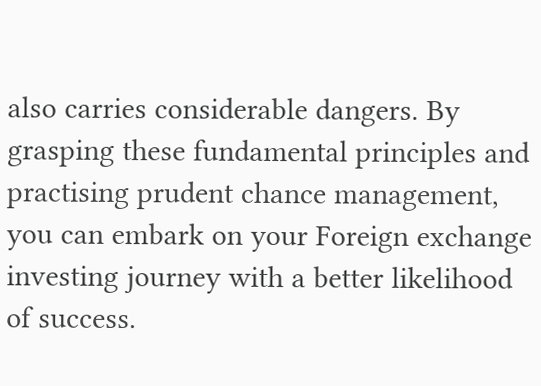also carries considerable dangers. By grasping these fundamental principles and practising prudent chance management, you can embark on your Foreign exchange investing journey with a better likelihood of success.